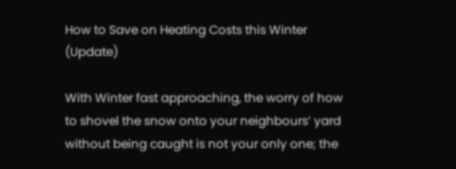How to Save on Heating Costs this Winter (Update)

With Winter fast approaching, the worry of how to shovel the snow onto your neighbours’ yard without being caught is not your only one; the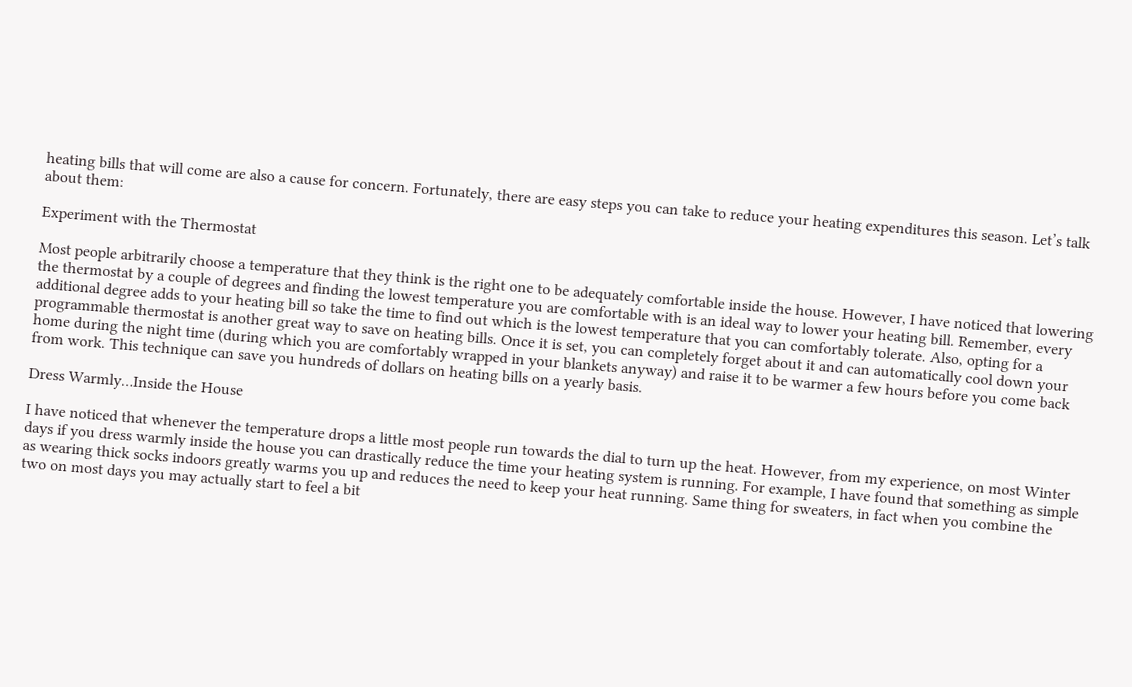heating bills that will come are also a cause for concern. Fortunately, there are easy steps you can take to reduce your heating expenditures this season. Let’s talk about them:

Experiment with the Thermostat

Most people arbitrarily choose a temperature that they think is the right one to be adequately comfortable inside the house. However, I have noticed that lowering the thermostat by a couple of degrees and finding the lowest temperature you are comfortable with is an ideal way to lower your heating bill. Remember, every additional degree adds to your heating bill so take the time to find out which is the lowest temperature that you can comfortably tolerate. Also, opting for a programmable thermostat is another great way to save on heating bills. Once it is set, you can completely forget about it and can automatically cool down your home during the night time (during which you are comfortably wrapped in your blankets anyway) and raise it to be warmer a few hours before you come back from work. This technique can save you hundreds of dollars on heating bills on a yearly basis.

Dress Warmly…Inside the House

I have noticed that whenever the temperature drops a little most people run towards the dial to turn up the heat. However, from my experience, on most Winter days if you dress warmly inside the house you can drastically reduce the time your heating system is running. For example, I have found that something as simple as wearing thick socks indoors greatly warms you up and reduces the need to keep your heat running. Same thing for sweaters, in fact when you combine the two on most days you may actually start to feel a bit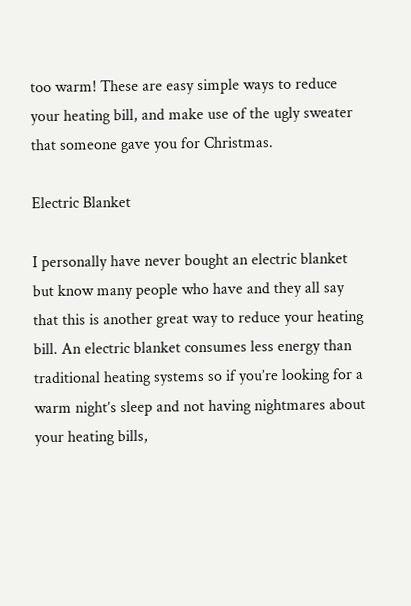too warm! These are easy simple ways to reduce your heating bill, and make use of the ugly sweater that someone gave you for Christmas.

Electric Blanket

I personally have never bought an electric blanket but know many people who have and they all say that this is another great way to reduce your heating bill. An electric blanket consumes less energy than traditional heating systems so if you’re looking for a warm night’s sleep and not having nightmares about your heating bills,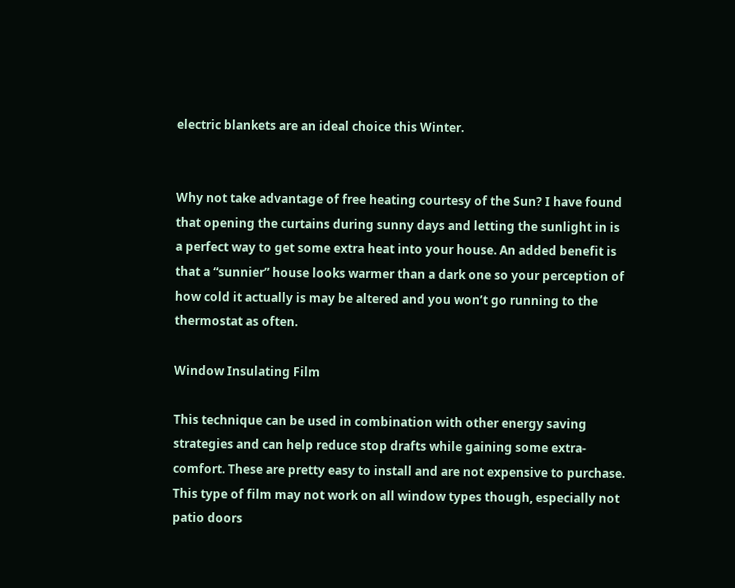electric blankets are an ideal choice this Winter.


Why not take advantage of free heating courtesy of the Sun? I have found that opening the curtains during sunny days and letting the sunlight in is a perfect way to get some extra heat into your house. An added benefit is that a “sunnier” house looks warmer than a dark one so your perception of how cold it actually is may be altered and you won’t go running to the thermostat as often.

Window Insulating Film

This technique can be used in combination with other energy saving strategies and can help reduce stop drafts while gaining some extra-comfort. These are pretty easy to install and are not expensive to purchase. This type of film may not work on all window types though, especially not patio doors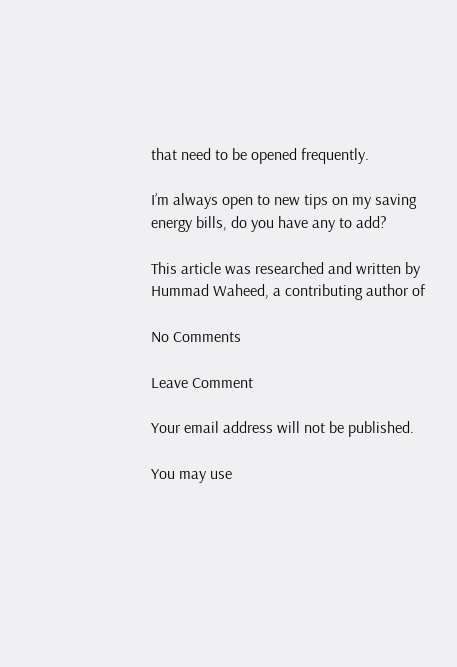that need to be opened frequently.

I’m always open to new tips on my saving energy bills, do you have any to add?

This article was researched and written by Hummad Waheed, a contributing author of

No Comments

Leave Comment

Your email address will not be published.

You may use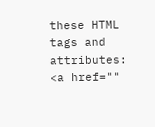these HTML tags and attributes: <a href=""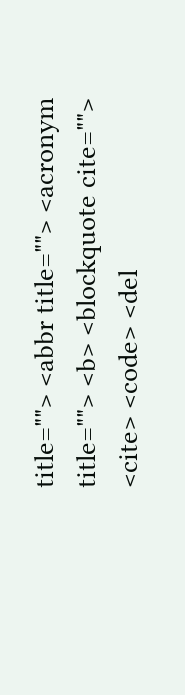title=""> <abbr title=""> <acronym title=""> <b> <blockquote cite=""> <cite> <code> <del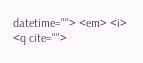datetime=""> <em> <i> <q cite="">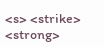<s> <strike> <strong>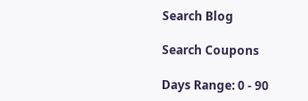Search Blog

Search Coupons

Days Range: 0 - 90